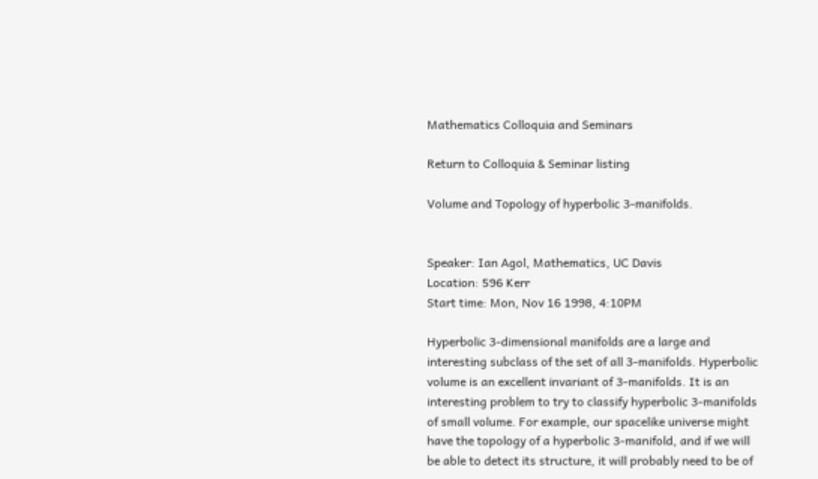Mathematics Colloquia and Seminars

Return to Colloquia & Seminar listing

Volume and Topology of hyperbolic 3-manifolds.


Speaker: Ian Agol, Mathematics, UC Davis
Location: 596 Kerr
Start time: Mon, Nov 16 1998, 4:10PM

Hyperbolic 3-dimensional manifolds are a large and interesting subclass of the set of all 3-manifolds. Hyperbolic volume is an excellent invariant of 3-manifolds. It is an interesting problem to try to classify hyperbolic 3-manifolds of small volume. For example, our spacelike universe might have the topology of a hyperbolic 3-manifold, and if we will be able to detect its structure, it will probably need to be of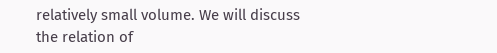relatively small volume. We will discuss the relation of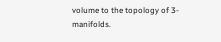volume to the topology of 3-manifolds.